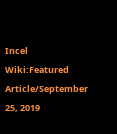Incel Wiki:Featured Article/September 25, 2019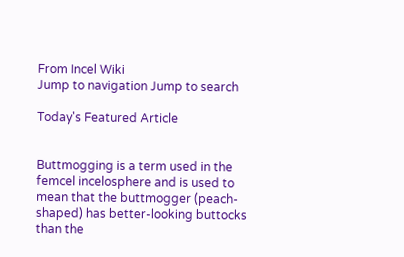From Incel Wiki
Jump to navigation Jump to search

Today's Featured Article


Buttmogging is a term used in the femcel incelosphere and is used to mean that the buttmogger (peach-shaped) has better-looking buttocks than the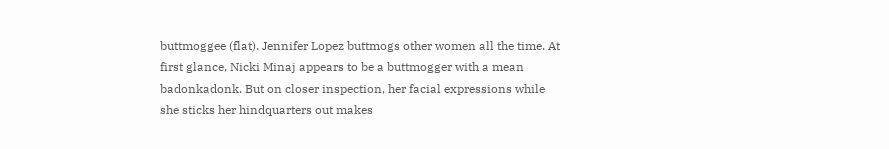buttmoggee (flat). Jennifer Lopez buttmogs other women all the time. At first glance, Nicki Minaj appears to be a buttmogger with a mean badonkadonk. But on closer inspection, her facial expressions while she sticks her hindquarters out makes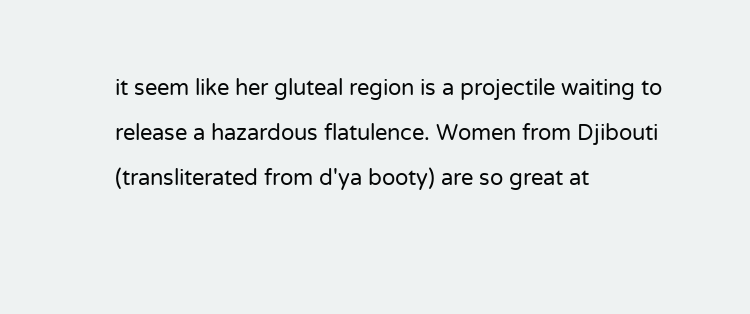it seem like her gluteal region is a projectile waiting to release a hazardous flatulence. Women from Djibouti (transliterated from d'ya booty) are so great at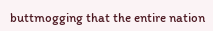buttmogging that the entire nation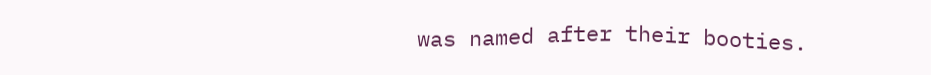was named after their booties.